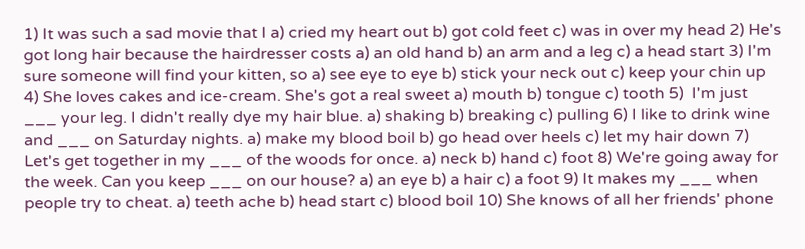1) It was such a sad movie that I a) cried my heart out b) got cold feet c) was in over my head 2) He's got long hair because the hairdresser costs a) an old hand b) an arm and a leg c) a head start 3) I'm sure someone will find your kitten, so a) see eye to eye b) stick your neck out c) keep your chin up 4) She loves cakes and ice-cream. She's got a real sweet a) mouth b) tongue c) tooth 5)  I'm just ___ your leg. I didn't really dye my hair blue. a) shaking b) breaking c) pulling 6) I like to drink wine and ___ on Saturday nights. a) make my blood boil b) go head over heels c) let my hair down 7) Let's get together in my ___ of the woods for once. a) neck b) hand c) foot 8) We're going away for the week. Can you keep ___ on our house? a) an eye b) a hair c) a foot 9) It makes my ___ when people try to cheat. a) teeth ache b) head start c) blood boil 10) She knows of all her friends' phone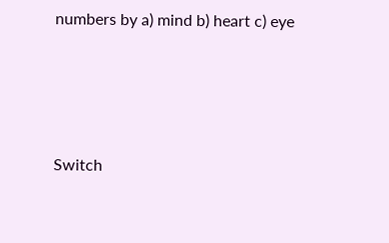numbers by a) mind b) heart c) eye




Switch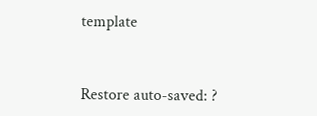template


Restore auto-saved: ?